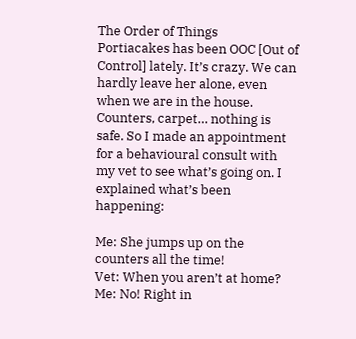The Order of Things
Portiacakes has been OOC [Out of Control] lately. It’s crazy. We can hardly leave her alone, even when we are in the house. Counters, carpet… nothing is safe. So I made an appointment for a behavioural consult with my vet to see what’s going on. I explained what’s been happening:

Me: She jumps up on the counters all the time!
Vet: When you aren’t at home?
Me: No! Right in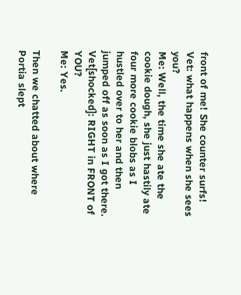front of me! She counter surfs!
Vet: what happens when she sees you?
Me: Well, the time she ate the cookie dough, she just hastily ate four more cookie blobs as I hustled over to her and then jumped off as soon as I got there.
Vet[shocked]: RIGHT in FRONT of YOU?
Me: Yes.

Then we chatted about where Portia slept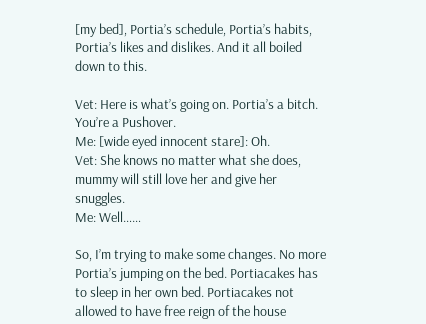[my bed], Portia’s schedule, Portia’s habits, Portia’s likes and dislikes. And it all boiled down to this.

Vet: Here is what’s going on. Portia’s a bitch. You’re a Pushover.
Me: [wide eyed innocent stare]: Oh.
Vet: She knows no matter what she does, mummy will still love her and give her snuggles.
Me: Well……

So, I’m trying to make some changes. No more Portia’s jumping on the bed. Portiacakes has to sleep in her own bed. Portiacakes not allowed to have free reign of the house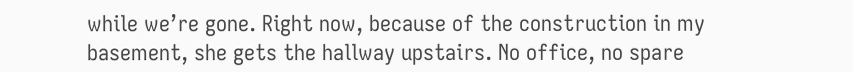while we’re gone. Right now, because of the construction in my basement, she gets the hallway upstairs. No office, no spare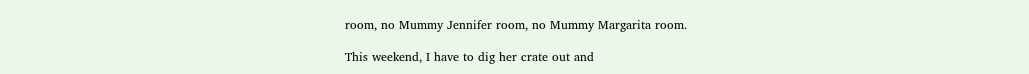room, no Mummy Jennifer room, no Mummy Margarita room.

This weekend, I have to dig her crate out and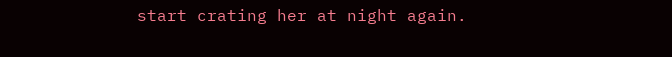start crating her at night again.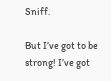Sniff.

But I’ve got to be strong! I’ve got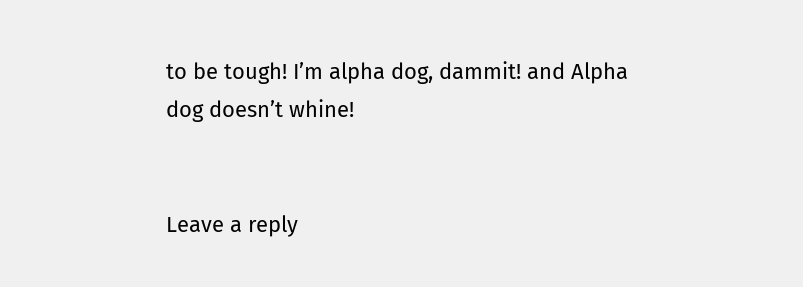to be tough! I’m alpha dog, dammit! and Alpha dog doesn’t whine!


Leave a reply